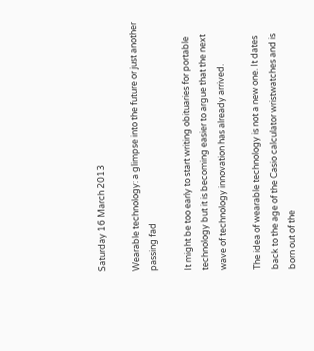Saturday 16 March 2013

Wearable technology: a glimpse into the future or just another passing fad

It might be too early to start writing obituaries for portable technology but it is becoming easier to argue that the next wave of technology innovation has already arrived.

The idea of wearable technology is not a new one. It dates back to the age of the Casio calculator wristwatches and is born out of the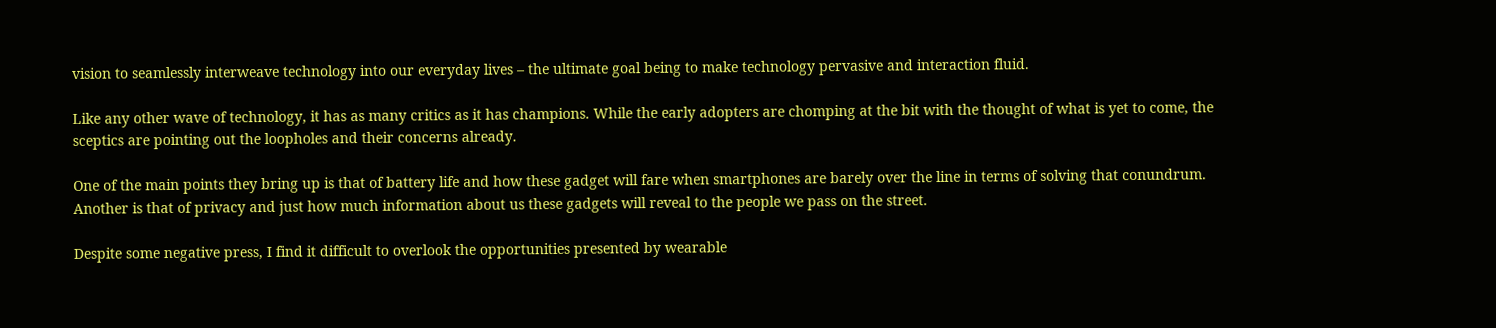vision to seamlessly interweave technology into our everyday lives – the ultimate goal being to make technology pervasive and interaction fluid.

Like any other wave of technology, it has as many critics as it has champions. While the early adopters are chomping at the bit with the thought of what is yet to come, the sceptics are pointing out the loopholes and their concerns already.

One of the main points they bring up is that of battery life and how these gadget will fare when smartphones are barely over the line in terms of solving that conundrum. Another is that of privacy and just how much information about us these gadgets will reveal to the people we pass on the street.

Despite some negative press, I find it difficult to overlook the opportunities presented by wearable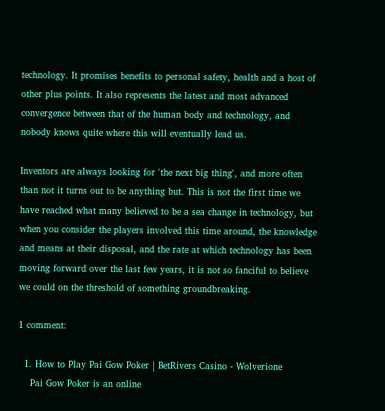technology. It promises benefits to personal safety, health and a host of other plus points. It also represents the latest and most advanced convergence between that of the human body and technology, and nobody knows quite where this will eventually lead us.

Inventors are always looking for 'the next big thing', and more often than not it turns out to be anything but. This is not the first time we have reached what many believed to be a sea change in technology, but when you consider the players involved this time around, the knowledge and means at their disposal, and the rate at which technology has been moving forward over the last few years, it is not so fanciful to believe we could on the threshold of something groundbreaking.

1 comment:

  1. How to Play Pai Gow Poker | BetRivers Casino - Wolverione
    Pai Gow Poker is an online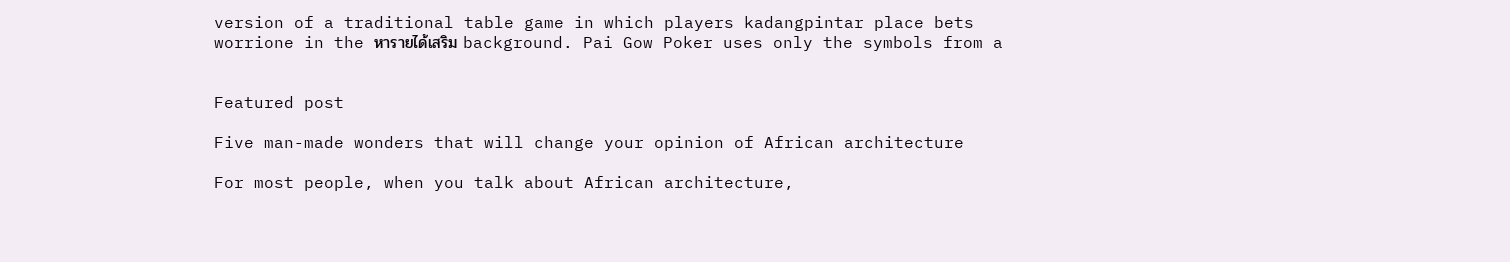version of a traditional table game in which players kadangpintar place bets worrione in the หารายได้เสริม background. Pai Gow Poker uses only the symbols from a


Featured post

Five man-made wonders that will change your opinion of African architecture

For most people, when you talk about African architecture,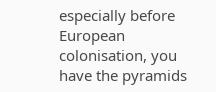especially before European colonisation, you have the pyramids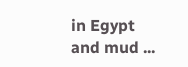in Egypt and mud ...